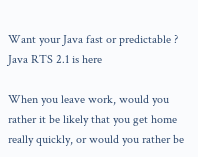Want your Java fast or predictable ? Java RTS 2.1 is here

When you leave work, would you rather it be likely that you get home really quickly, or would you rather be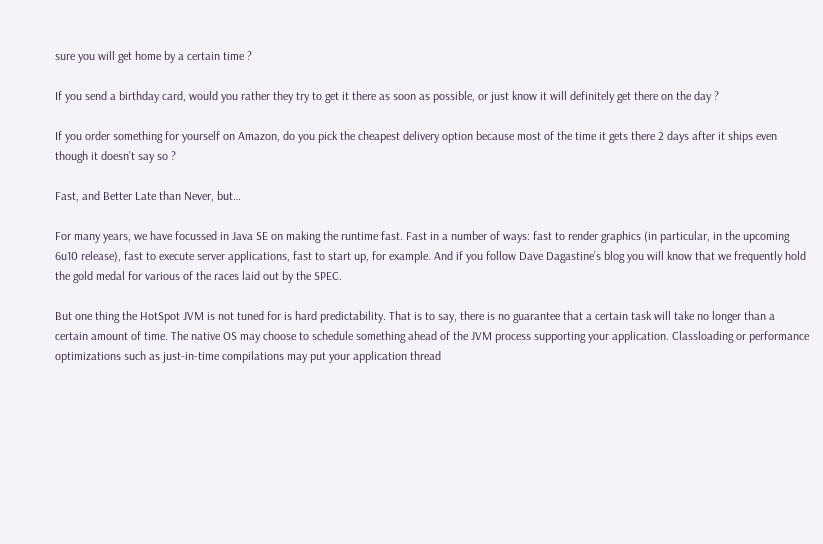sure you will get home by a certain time ?

If you send a birthday card, would you rather they try to get it there as soon as possible, or just know it will definitely get there on the day ?

If you order something for yourself on Amazon, do you pick the cheapest delivery option because most of the time it gets there 2 days after it ships even though it doesn’t say so ?

Fast, and Better Late than Never, but…

For many years, we have focussed in Java SE on making the runtime fast. Fast in a number of ways: fast to render graphics (in particular, in the upcoming 6u10 release), fast to execute server applications, fast to start up, for example. And if you follow Dave Dagastine’s blog you will know that we frequently hold the gold medal for various of the races laid out by the SPEC.

But one thing the HotSpot JVM is not tuned for is hard predictability. That is to say, there is no guarantee that a certain task will take no longer than a certain amount of time. The native OS may choose to schedule something ahead of the JVM process supporting your application. Classloading or performance optimizations such as just-in-time compilations may put your application thread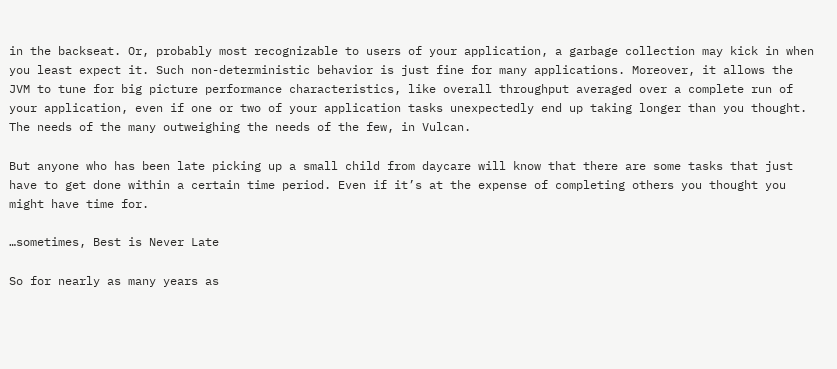in the backseat. Or, probably most recognizable to users of your application, a garbage collection may kick in when you least expect it. Such non-deterministic behavior is just fine for many applications. Moreover, it allows the JVM to tune for big picture performance characteristics, like overall throughput averaged over a complete run of your application, even if one or two of your application tasks unexpectedly end up taking longer than you thought. The needs of the many outweighing the needs of the few, in Vulcan.

But anyone who has been late picking up a small child from daycare will know that there are some tasks that just have to get done within a certain time period. Even if it’s at the expense of completing others you thought you might have time for.

…sometimes, Best is Never Late

So for nearly as many years as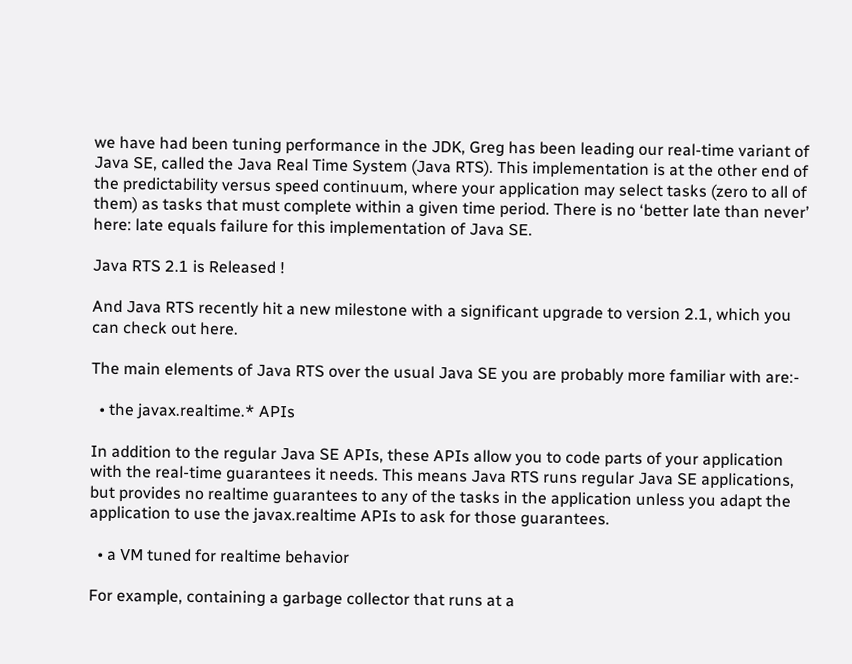we have had been tuning performance in the JDK, Greg has been leading our real-time variant of Java SE, called the Java Real Time System (Java RTS). This implementation is at the other end of the predictability versus speed continuum, where your application may select tasks (zero to all of them) as tasks that must complete within a given time period. There is no ‘better late than never’ here: late equals failure for this implementation of Java SE.

Java RTS 2.1 is Released !

And Java RTS recently hit a new milestone with a significant upgrade to version 2.1, which you can check out here.

The main elements of Java RTS over the usual Java SE you are probably more familiar with are:-

  • the javax.realtime.* APIs

In addition to the regular Java SE APIs, these APIs allow you to code parts of your application with the real-time guarantees it needs. This means Java RTS runs regular Java SE applications, but provides no realtime guarantees to any of the tasks in the application unless you adapt the application to use the javax.realtime APIs to ask for those guarantees.

  • a VM tuned for realtime behavior

For example, containing a garbage collector that runs at a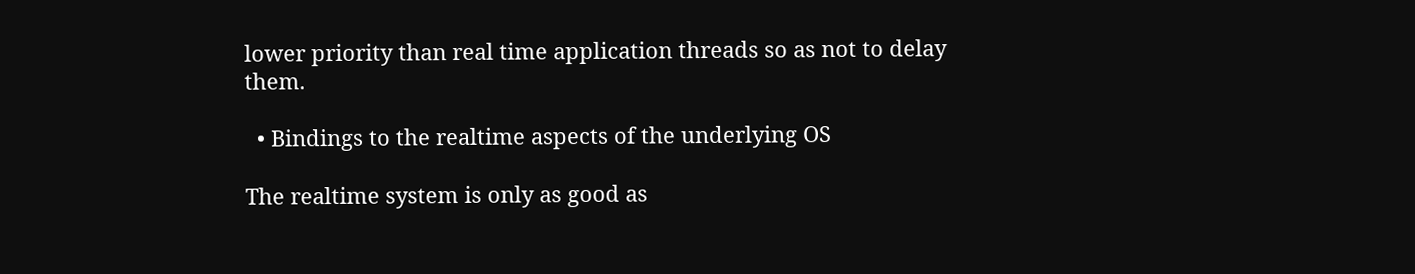lower priority than real time application threads so as not to delay them.

  • Bindings to the realtime aspects of the underlying OS

The realtime system is only as good as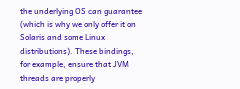the underlying OS can guarantee (which is why we only offer it on Solaris and some Linux distributions). These bindings, for example, ensure that JVM threads are properly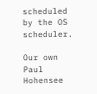scheduled by the OS scheduler.

Our own Paul Hohensee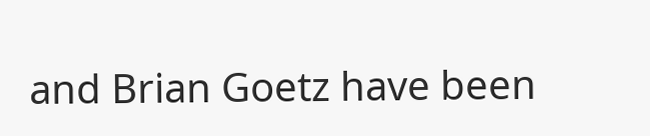and Brian Goetz have been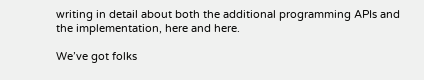writing in detail about both the additional programming APIs and the implementation, here and here.

We’ve got folks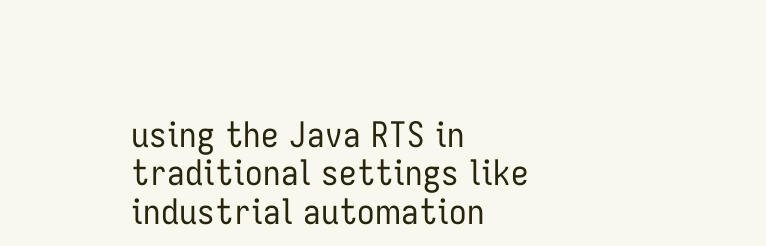using the Java RTS in traditional settings like industrial automation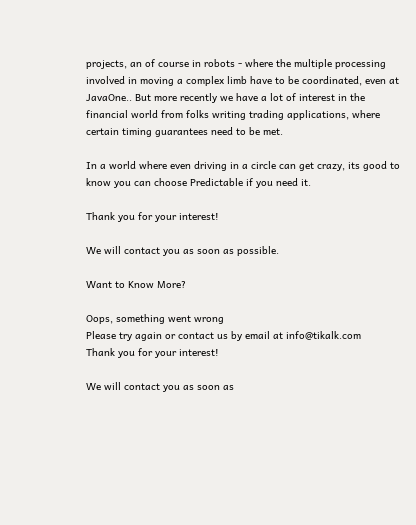projects, an of course in robots - where the multiple processing involved in moving a complex limb have to be coordinated, even at JavaOne.. But more recently we have a lot of interest in the financial world from folks writing trading applications, where certain timing guarantees need to be met.

In a world where even driving in a circle can get crazy, its good to know you can choose Predictable if you need it.

Thank you for your interest!

We will contact you as soon as possible.

Want to Know More?

Oops, something went wrong
Please try again or contact us by email at info@tikalk.com
Thank you for your interest!

We will contact you as soon as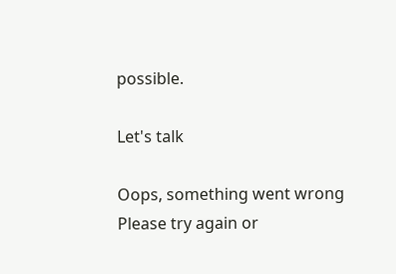possible.

Let's talk

Oops, something went wrong
Please try again or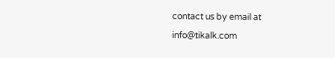contact us by email at info@tikalk.com